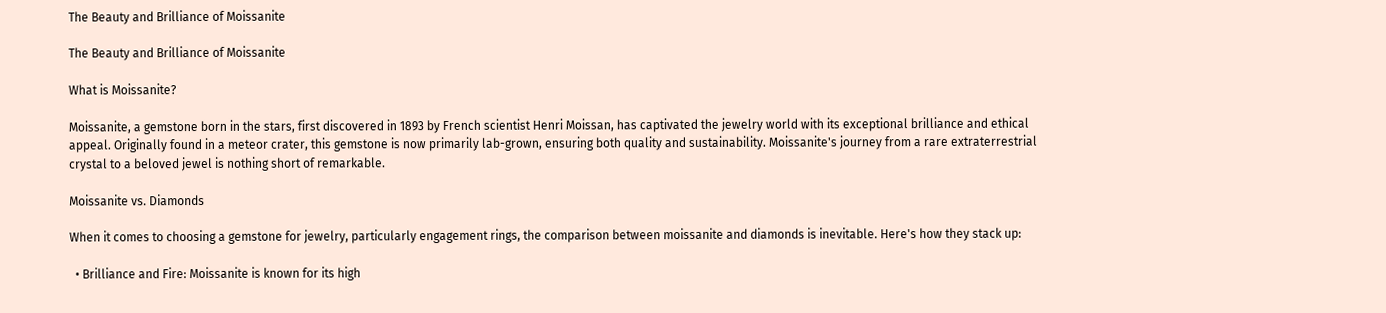The Beauty and Brilliance of Moissanite

The Beauty and Brilliance of Moissanite

What is Moissanite?

Moissanite, a gemstone born in the stars, first discovered in 1893 by French scientist Henri Moissan, has captivated the jewelry world with its exceptional brilliance and ethical appeal. Originally found in a meteor crater, this gemstone is now primarily lab-grown, ensuring both quality and sustainability. Moissanite's journey from a rare extraterrestrial crystal to a beloved jewel is nothing short of remarkable.

Moissanite vs. Diamonds

When it comes to choosing a gemstone for jewelry, particularly engagement rings, the comparison between moissanite and diamonds is inevitable. Here's how they stack up:

  • Brilliance and Fire: Moissanite is known for its high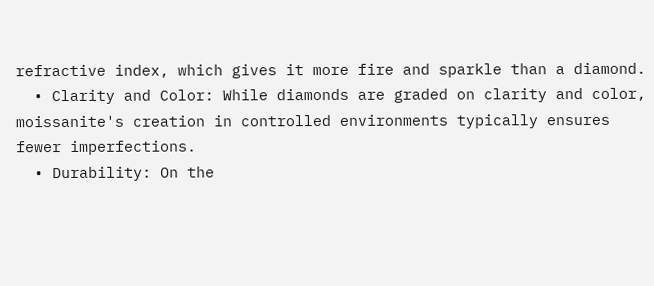refractive index, which gives it more fire and sparkle than a diamond.
  • Clarity and Color: While diamonds are graded on clarity and color, moissanite's creation in controlled environments typically ensures fewer imperfections.
  • Durability: On the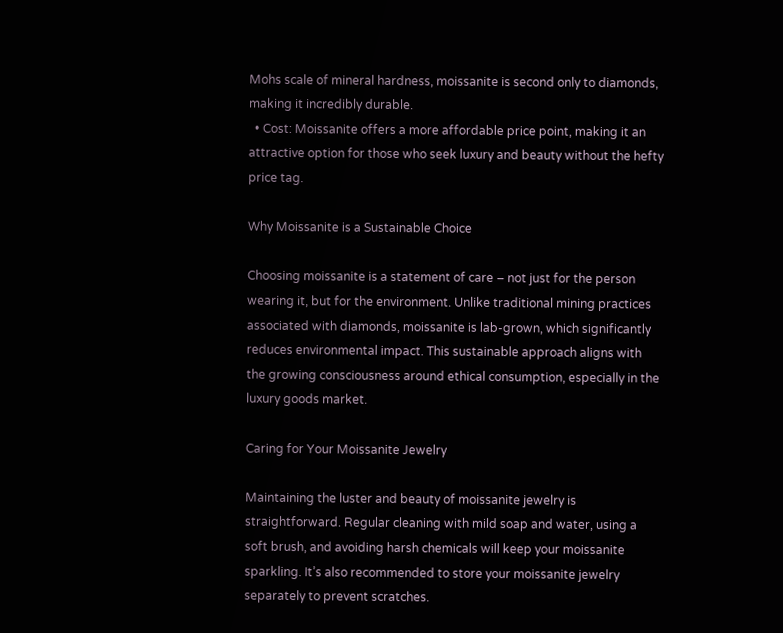Mohs scale of mineral hardness, moissanite is second only to diamonds, making it incredibly durable.
  • Cost: Moissanite offers a more affordable price point, making it an attractive option for those who seek luxury and beauty without the hefty price tag.

Why Moissanite is a Sustainable Choice

Choosing moissanite is a statement of care – not just for the person wearing it, but for the environment. Unlike traditional mining practices associated with diamonds, moissanite is lab-grown, which significantly reduces environmental impact. This sustainable approach aligns with the growing consciousness around ethical consumption, especially in the luxury goods market.

Caring for Your Moissanite Jewelry

Maintaining the luster and beauty of moissanite jewelry is straightforward. Regular cleaning with mild soap and water, using a soft brush, and avoiding harsh chemicals will keep your moissanite sparkling. It’s also recommended to store your moissanite jewelry separately to prevent scratches.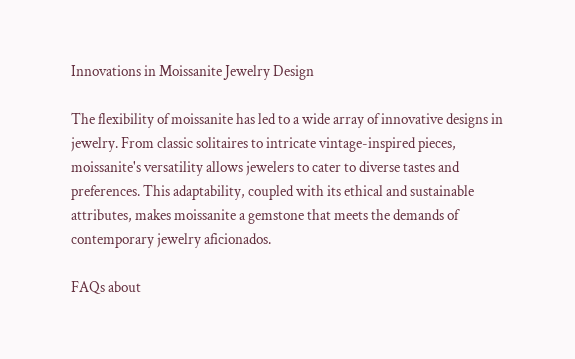Innovations in Moissanite Jewelry Design

The flexibility of moissanite has led to a wide array of innovative designs in jewelry. From classic solitaires to intricate vintage-inspired pieces, moissanite's versatility allows jewelers to cater to diverse tastes and preferences. This adaptability, coupled with its ethical and sustainable attributes, makes moissanite a gemstone that meets the demands of contemporary jewelry aficionados.

FAQs about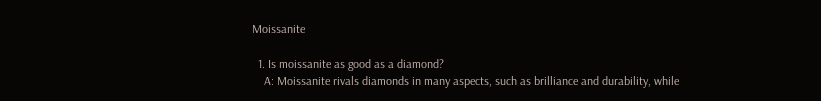Moissanite

  1. Is moissanite as good as a diamond?
    A: Moissanite rivals diamonds in many aspects, such as brilliance and durability, while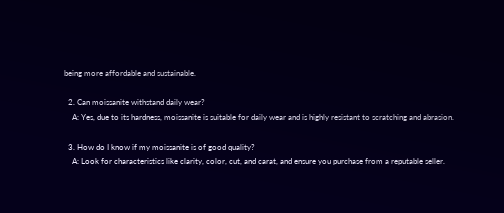being more affordable and sustainable.

  2. Can moissanite withstand daily wear?
    A: Yes, due to its hardness, moissanite is suitable for daily wear and is highly resistant to scratching and abrasion.

  3. How do I know if my moissanite is of good quality?
    A: Look for characteristics like clarity, color, cut, and carat, and ensure you purchase from a reputable seller.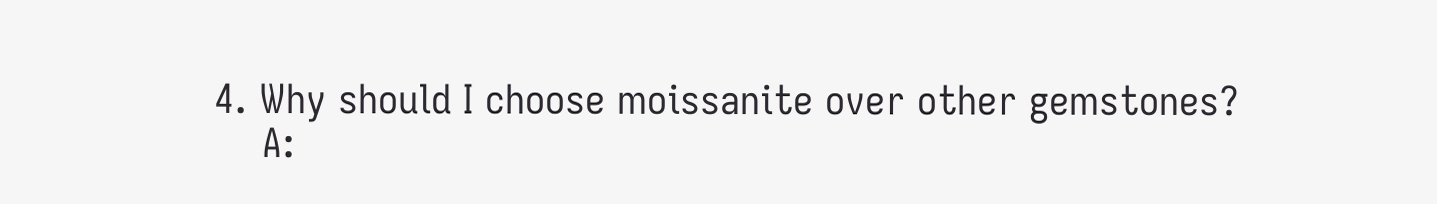4. Why should I choose moissanite over other gemstones?
    A: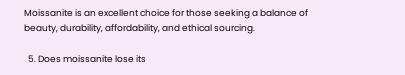Moissanite is an excellent choice for those seeking a balance of beauty, durability, affordability, and ethical sourcing.

  5. Does moissanite lose its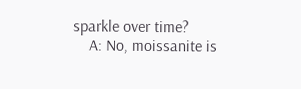sparkle over time?
    A: No, moissanite is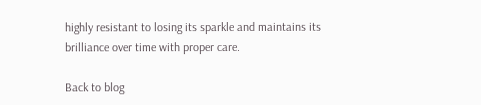highly resistant to losing its sparkle and maintains its brilliance over time with proper care.

Back to blog